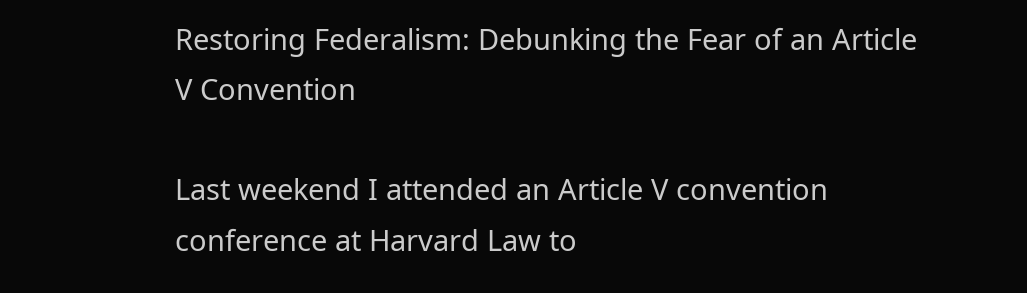Restoring Federalism: Debunking the Fear of an Article V Convention

Last weekend I attended an Article V convention conference at Harvard Law to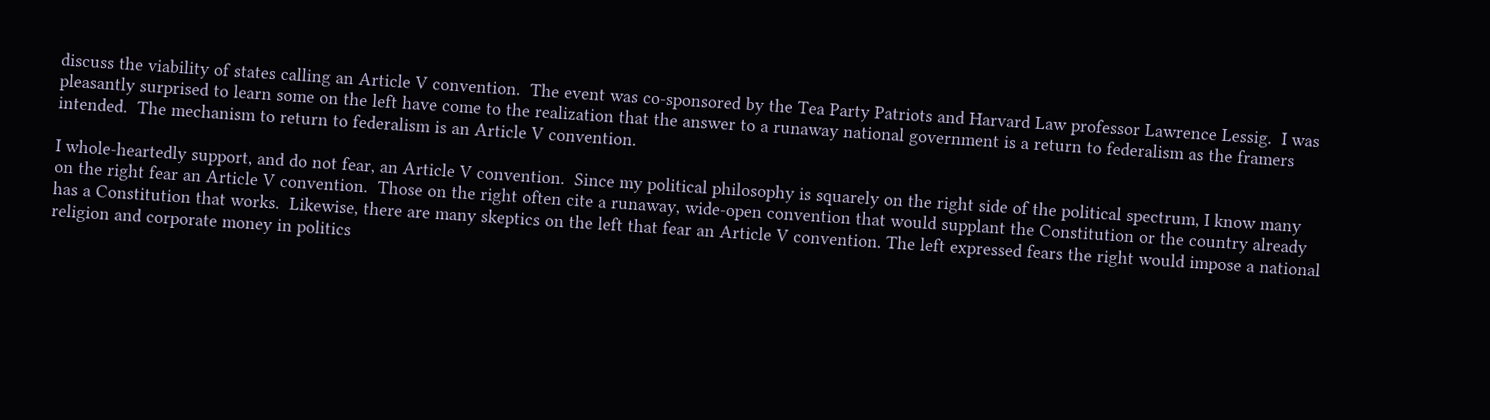discuss the viability of states calling an Article V convention.  The event was co-sponsored by the Tea Party Patriots and Harvard Law professor Lawrence Lessig.  I was pleasantly surprised to learn some on the left have come to the realization that the answer to a runaway national government is a return to federalism as the framers intended.  The mechanism to return to federalism is an Article V convention.

I whole-heartedly support, and do not fear, an Article V convention.  Since my political philosophy is squarely on the right side of the political spectrum, I know many on the right fear an Article V convention.  Those on the right often cite a runaway, wide-open convention that would supplant the Constitution or the country already has a Constitution that works.  Likewise, there are many skeptics on the left that fear an Article V convention. The left expressed fears the right would impose a national religion and corporate money in politics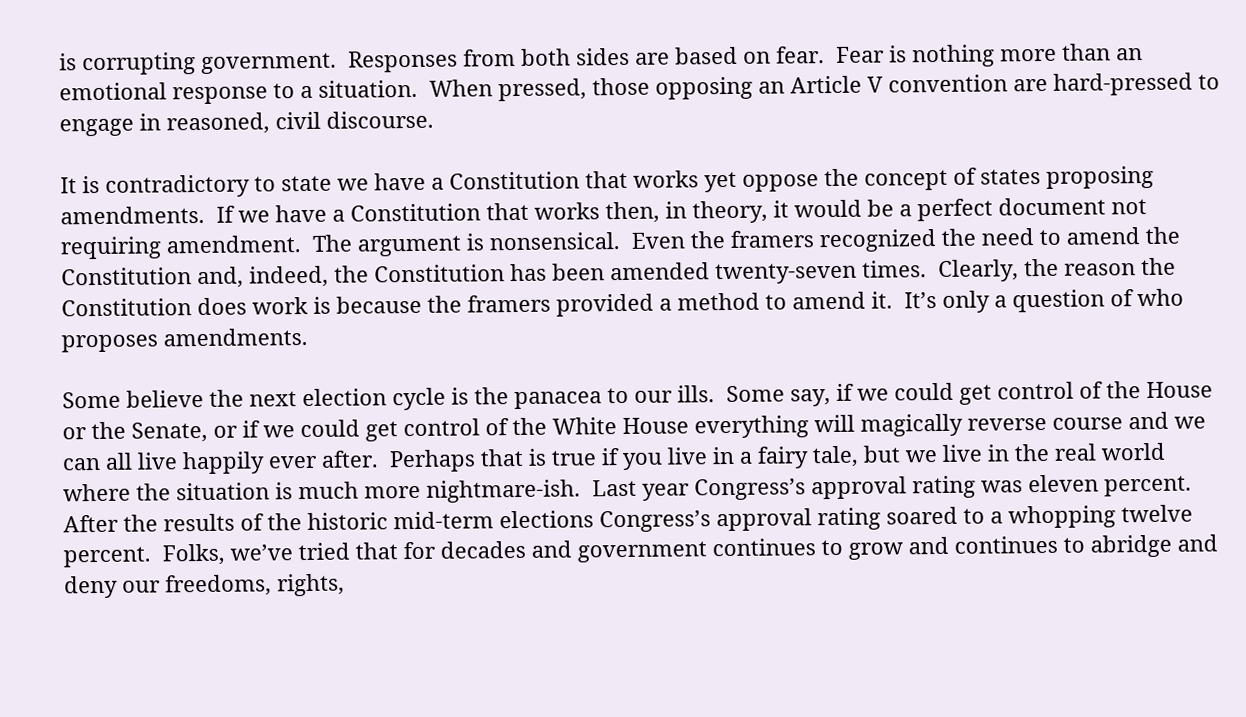is corrupting government.  Responses from both sides are based on fear.  Fear is nothing more than an emotional response to a situation.  When pressed, those opposing an Article V convention are hard-pressed to engage in reasoned, civil discourse.

It is contradictory to state we have a Constitution that works yet oppose the concept of states proposing amendments.  If we have a Constitution that works then, in theory, it would be a perfect document not requiring amendment.  The argument is nonsensical.  Even the framers recognized the need to amend the Constitution and, indeed, the Constitution has been amended twenty-seven times.  Clearly, the reason the Constitution does work is because the framers provided a method to amend it.  It’s only a question of who proposes amendments.

Some believe the next election cycle is the panacea to our ills.  Some say, if we could get control of the House or the Senate, or if we could get control of the White House everything will magically reverse course and we can all live happily ever after.  Perhaps that is true if you live in a fairy tale, but we live in the real world where the situation is much more nightmare-ish.  Last year Congress’s approval rating was eleven percent.  After the results of the historic mid-term elections Congress’s approval rating soared to a whopping twelve percent.  Folks, we’ve tried that for decades and government continues to grow and continues to abridge and deny our freedoms, rights,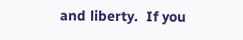and liberty.  If you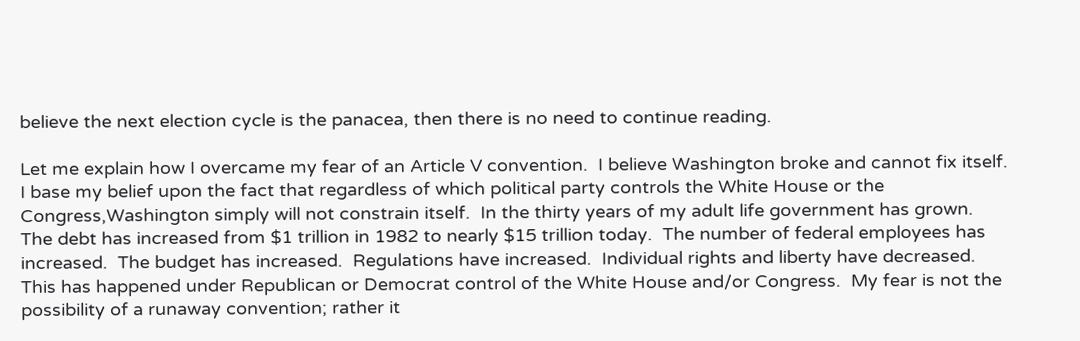believe the next election cycle is the panacea, then there is no need to continue reading.

Let me explain how I overcame my fear of an Article V convention.  I believe Washington broke and cannot fix itself.  I base my belief upon the fact that regardless of which political party controls the White House or the Congress,Washington simply will not constrain itself.  In the thirty years of my adult life government has grown.  The debt has increased from $1 trillion in 1982 to nearly $15 trillion today.  The number of federal employees has increased.  The budget has increased.  Regulations have increased.  Individual rights and liberty have decreased.  This has happened under Republican or Democrat control of the White House and/or Congress.  My fear is not the possibility of a runaway convention; rather it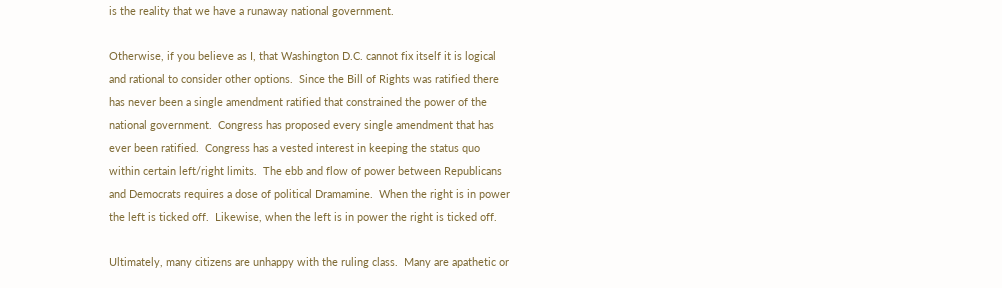is the reality that we have a runaway national government.

Otherwise, if you believe as I, that Washington D.C. cannot fix itself it is logical and rational to consider other options.  Since the Bill of Rights was ratified there has never been a single amendment ratified that constrained the power of the national government.  Congress has proposed every single amendment that has ever been ratified.  Congress has a vested interest in keeping the status quo within certain left/right limits.  The ebb and flow of power between Republicans and Democrats requires a dose of political Dramamine.  When the right is in power the left is ticked off.  Likewise, when the left is in power the right is ticked off.

Ultimately, many citizens are unhappy with the ruling class.  Many are apathetic or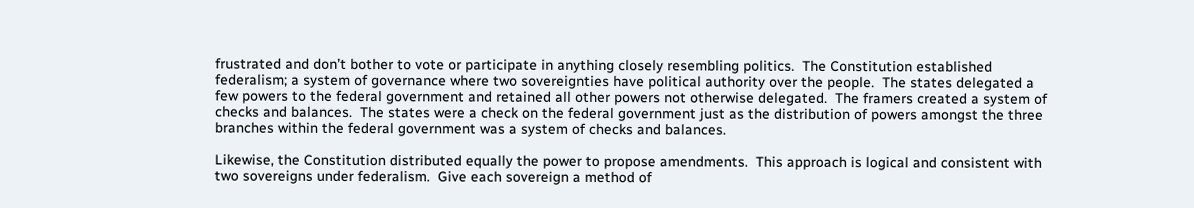frustrated and don’t bother to vote or participate in anything closely resembling politics.  The Constitution established federalism; a system of governance where two sovereignties have political authority over the people.  The states delegated a few powers to the federal government and retained all other powers not otherwise delegated.  The framers created a system of checks and balances.  The states were a check on the federal government just as the distribution of powers amongst the three branches within the federal government was a system of checks and balances.

Likewise, the Constitution distributed equally the power to propose amendments.  This approach is logical and consistent with two sovereigns under federalism.  Give each sovereign a method of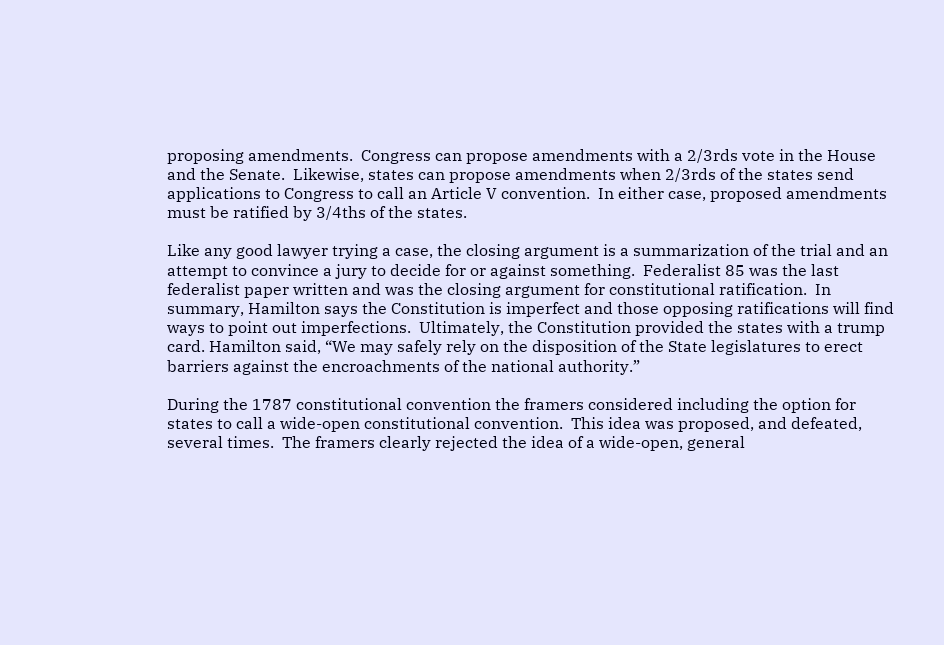proposing amendments.  Congress can propose amendments with a 2/3rds vote in the House and the Senate.  Likewise, states can propose amendments when 2/3rds of the states send applications to Congress to call an Article V convention.  In either case, proposed amendments must be ratified by 3/4ths of the states.

Like any good lawyer trying a case, the closing argument is a summarization of the trial and an attempt to convince a jury to decide for or against something.  Federalist 85 was the last federalist paper written and was the closing argument for constitutional ratification.  In summary, Hamilton says the Constitution is imperfect and those opposing ratifications will find ways to point out imperfections.  Ultimately, the Constitution provided the states with a trump card. Hamilton said, “We may safely rely on the disposition of the State legislatures to erect barriers against the encroachments of the national authority.”

During the 1787 constitutional convention the framers considered including the option for states to call a wide-open constitutional convention.  This idea was proposed, and defeated, several times.  The framers clearly rejected the idea of a wide-open, general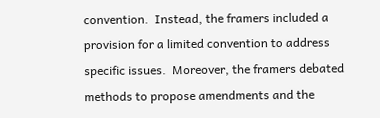convention.  Instead, the framers included a provision for a limited convention to address specific issues.  Moreover, the framers debated methods to propose amendments and the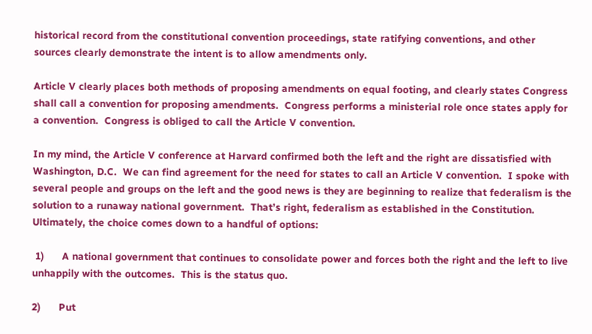historical record from the constitutional convention proceedings, state ratifying conventions, and other sources clearly demonstrate the intent is to allow amendments only.

Article V clearly places both methods of proposing amendments on equal footing, and clearly states Congress shall call a convention for proposing amendments.  Congress performs a ministerial role once states apply for a convention.  Congress is obliged to call the Article V convention.

In my mind, the Article V conference at Harvard confirmed both the left and the right are dissatisfied with Washington, D.C.  We can find agreement for the need for states to call an Article V convention.  I spoke with several people and groups on the left and the good news is they are beginning to realize that federalism is the solution to a runaway national government.  That’s right, federalism as established in the Constitution.  Ultimately, the choice comes down to a handful of options:

 1)      A national government that continues to consolidate power and forces both the right and the left to live unhappily with the outcomes.  This is the status quo.

2)      Put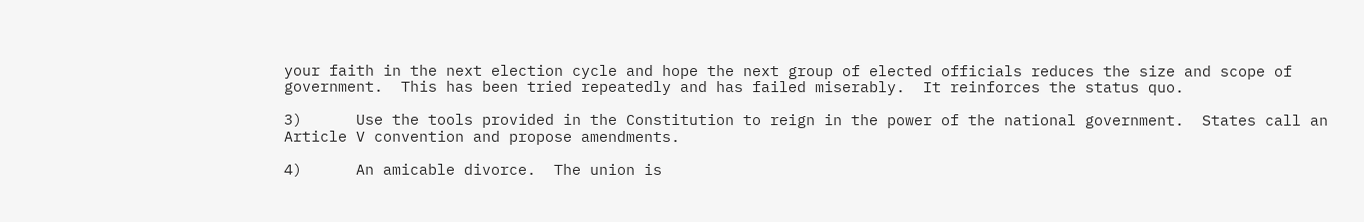your faith in the next election cycle and hope the next group of elected officials reduces the size and scope of government.  This has been tried repeatedly and has failed miserably.  It reinforces the status quo.

3)      Use the tools provided in the Constitution to reign in the power of the national government.  States call an Article V convention and propose amendments.

4)      An amicable divorce.  The union is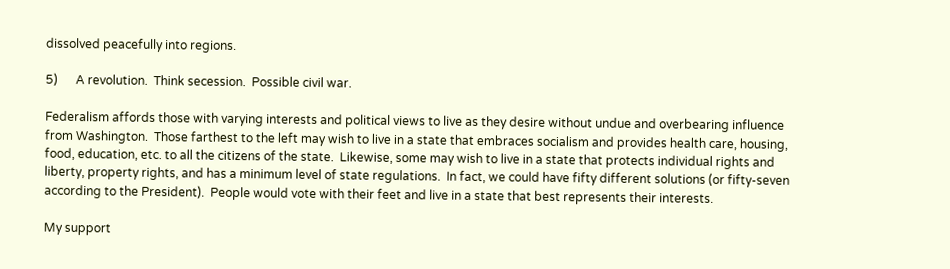dissolved peacefully into regions.

5)      A revolution.  Think secession.  Possible civil war.

Federalism affords those with varying interests and political views to live as they desire without undue and overbearing influence from Washington.  Those farthest to the left may wish to live in a state that embraces socialism and provides health care, housing, food, education, etc. to all the citizens of the state.  Likewise, some may wish to live in a state that protects individual rights and liberty, property rights, and has a minimum level of state regulations.  In fact, we could have fifty different solutions (or fifty-seven according to the President).  People would vote with their feet and live in a state that best represents their interests.

My support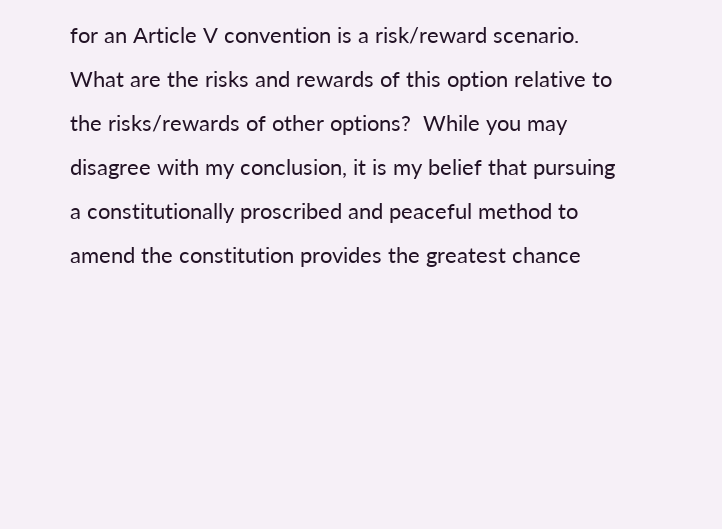for an Article V convention is a risk/reward scenario.  What are the risks and rewards of this option relative to the risks/rewards of other options?  While you may disagree with my conclusion, it is my belief that pursuing a constitutionally proscribed and peaceful method to amend the constitution provides the greatest chance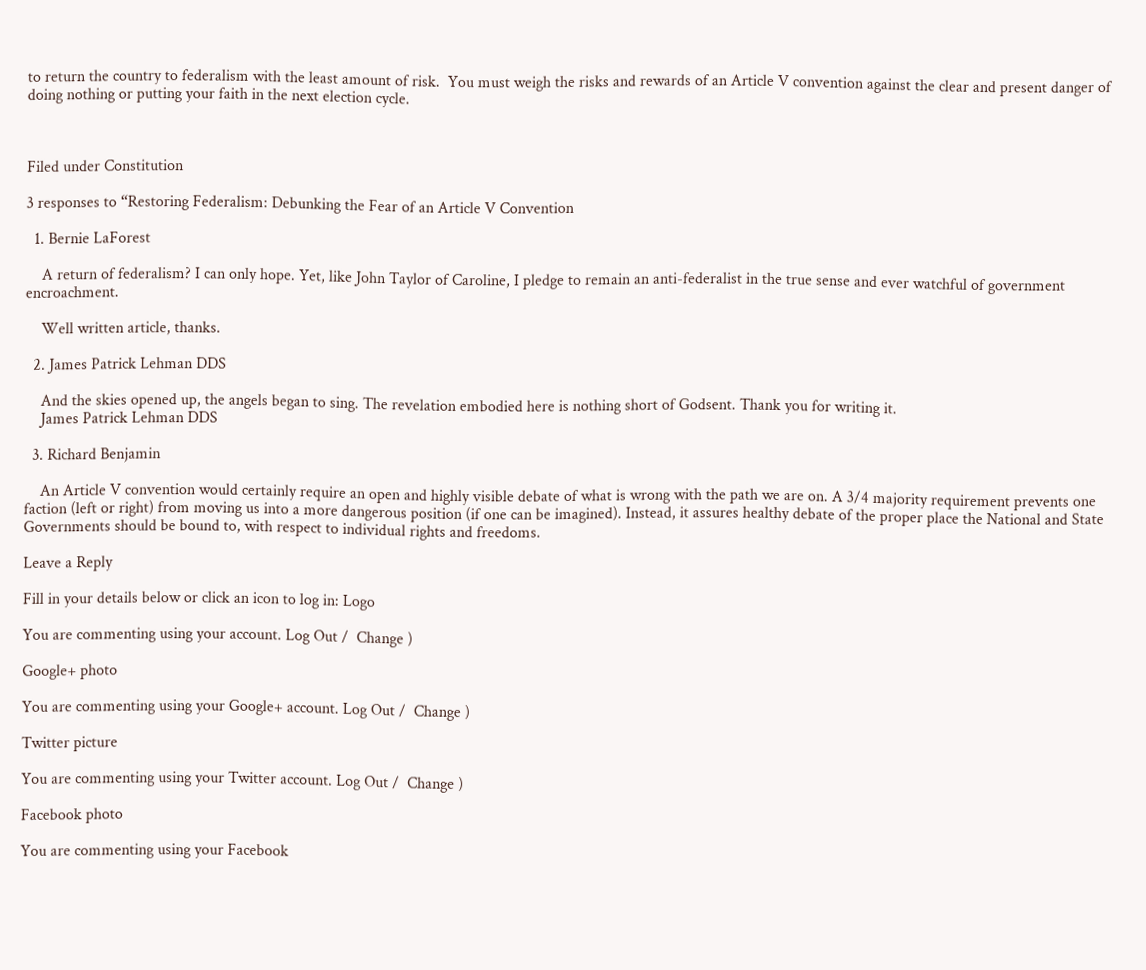to return the country to federalism with the least amount of risk.  You must weigh the risks and rewards of an Article V convention against the clear and present danger of doing nothing or putting your faith in the next election cycle.



Filed under Constitution

3 responses to “Restoring Federalism: Debunking the Fear of an Article V Convention

  1. Bernie LaForest

    A return of federalism? I can only hope. Yet, like John Taylor of Caroline, I pledge to remain an anti-federalist in the true sense and ever watchful of government encroachment.

    Well written article, thanks.

  2. James Patrick Lehman DDS

    And the skies opened up, the angels began to sing. The revelation embodied here is nothing short of Godsent. Thank you for writing it.
    James Patrick Lehman DDS

  3. Richard Benjamin

    An Article V convention would certainly require an open and highly visible debate of what is wrong with the path we are on. A 3/4 majority requirement prevents one faction (left or right) from moving us into a more dangerous position (if one can be imagined). Instead, it assures healthy debate of the proper place the National and State Governments should be bound to, with respect to individual rights and freedoms.

Leave a Reply

Fill in your details below or click an icon to log in: Logo

You are commenting using your account. Log Out /  Change )

Google+ photo

You are commenting using your Google+ account. Log Out /  Change )

Twitter picture

You are commenting using your Twitter account. Log Out /  Change )

Facebook photo

You are commenting using your Facebook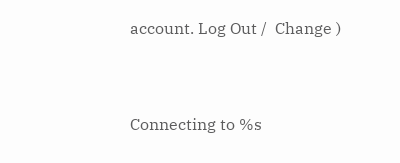account. Log Out /  Change )


Connecting to %s